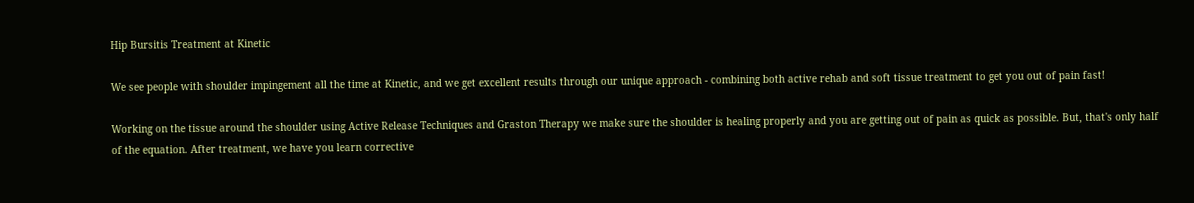Hip Bursitis Treatment at Kinetic

We see people with shoulder impingement all the time at Kinetic, and we get excellent results through our unique approach - combining both active rehab and soft tissue treatment to get you out of pain fast!

Working on the tissue around the shoulder using Active Release Techniques and Graston Therapy we make sure the shoulder is healing properly and you are getting out of pain as quick as possible. But, that's only half of the equation. After treatment, we have you learn corrective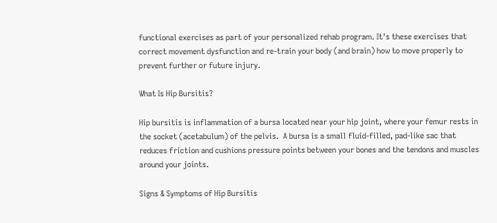functional exercises as part of your personalized rehab program. It's these exercises that correct movement dysfunction and re-train your body (and brain) how to move properly to prevent further or future injury.

What Is Hip Bursitis?

Hip bursitis is inflammation of a bursa located near your hip joint, where your femur rests in the socket (acetabulum) of the pelvis.  A bursa is a small fluid-filled, pad-like sac that reduces friction and cushions pressure points between your bones and the tendons and muscles around your joints.

Signs & Symptoms of Hip Bursitis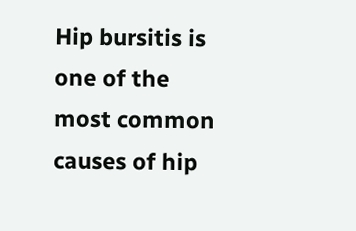Hip bursitis is one of the most common causes of hip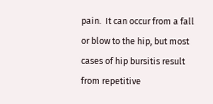pain.  It can occur from a fall or blow to the hip, but most cases of hip bursitis result from repetitive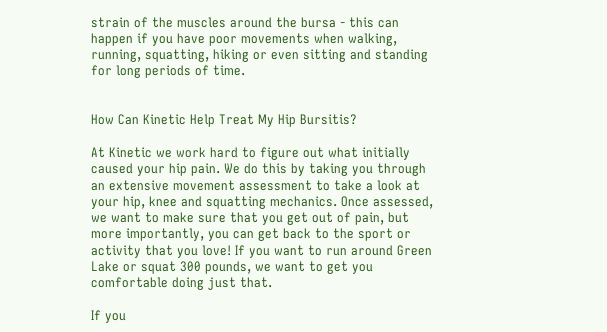strain of the muscles around the bursa - this can happen if you have poor movements when walking, running, squatting, hiking or even sitting and standing for long periods of time.


How Can Kinetic Help Treat My Hip Bursitis?

At Kinetic we work hard to figure out what initially caused your hip pain. We do this by taking you through an extensive movement assessment to take a look at your hip, knee and squatting mechanics. Once assessed, we want to make sure that you get out of pain, but more importantly, you can get back to the sport or activity that you love! If you want to run around Green Lake or squat 300 pounds, we want to get you comfortable doing just that.

If you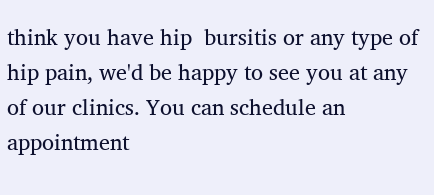think you have hip  bursitis or any type of hip pain, we'd be happy to see you at any of our clinics. You can schedule an appointment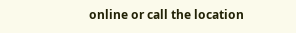online or call the location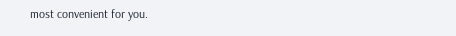most convenient for you.